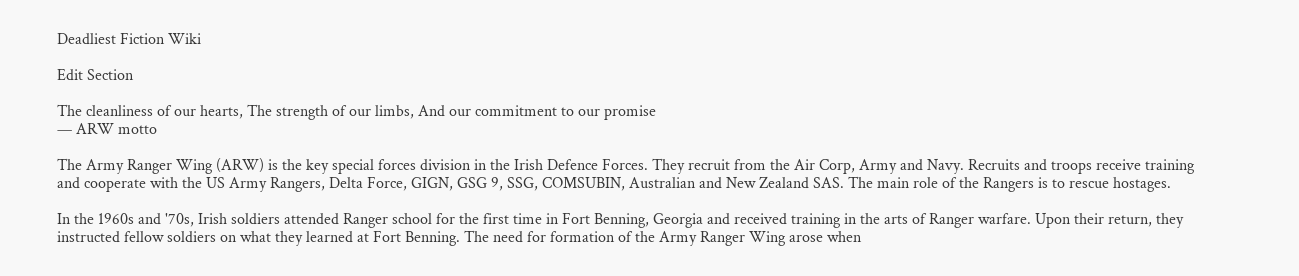Deadliest Fiction Wiki

Edit Section

The cleanliness of our hearts, The strength of our limbs, And our commitment to our promise
— ARW motto

The Army Ranger Wing (ARW) is the key special forces division in the Irish Defence Forces. They recruit from the Air Corp, Army and Navy. Recruits and troops receive training and cooperate with the US Army Rangers, Delta Force, GIGN, GSG 9, SSG, COMSUBIN, Australian and New Zealand SAS. The main role of the Rangers is to rescue hostages.

In the 1960s and '70s, Irish soldiers attended Ranger school for the first time in Fort Benning, Georgia and received training in the arts of Ranger warfare. Upon their return, they instructed fellow soldiers on what they learned at Fort Benning. The need for formation of the Army Ranger Wing arose when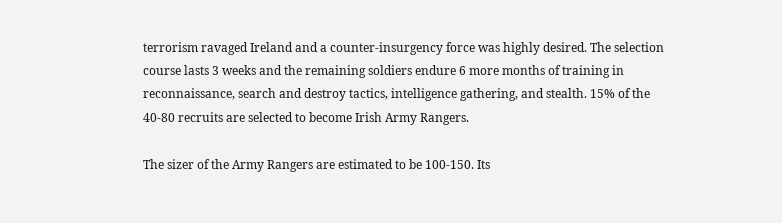terrorism ravaged Ireland and a counter-insurgency force was highly desired. The selection course lasts 3 weeks and the remaining soldiers endure 6 more months of training in reconnaissance, search and destroy tactics, intelligence gathering, and stealth. 15% of the 40-80 recruits are selected to become Irish Army Rangers.

The sizer of the Army Rangers are estimated to be 100-150. Its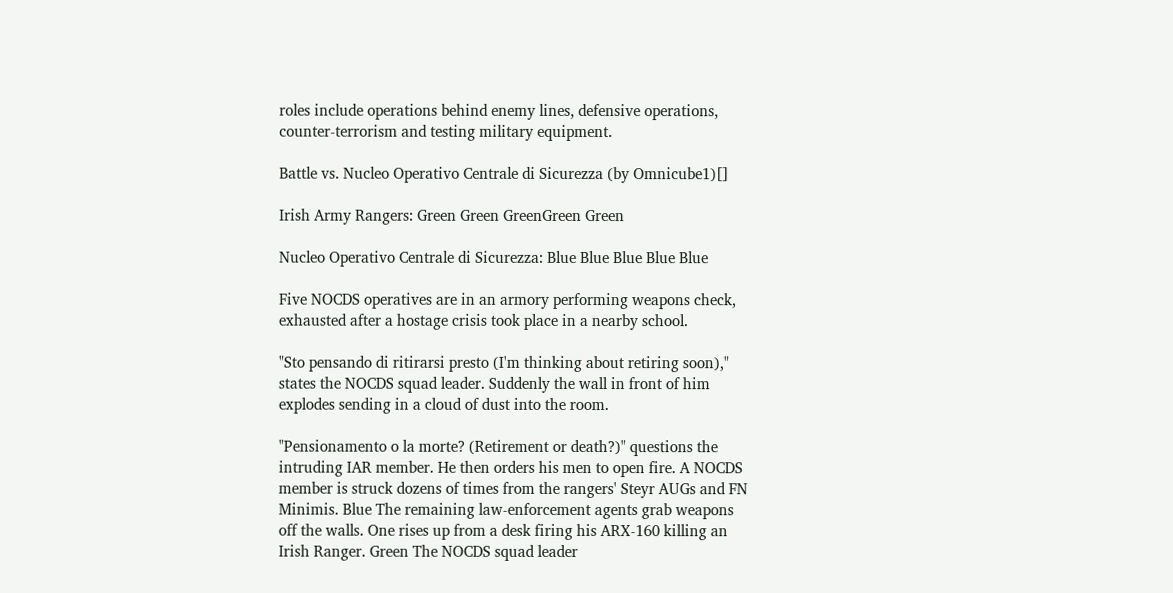roles include operations behind enemy lines, defensive operations, counter-terrorism and testing military equipment.

Battle vs. Nucleo Operativo Centrale di Sicurezza (by Omnicube1)[]

Irish Army Rangers: Green Green GreenGreen Green

Nucleo Operativo Centrale di Sicurezza: Blue Blue Blue Blue Blue

Five NOCDS operatives are in an armory performing weapons check, exhausted after a hostage crisis took place in a nearby school.

"Sto pensando di ritirarsi presto (I'm thinking about retiring soon)," states the NOCDS squad leader. Suddenly the wall in front of him explodes sending in a cloud of dust into the room.

"Pensionamento o la morte? (Retirement or death?)" questions the intruding IAR member. He then orders his men to open fire. A NOCDS member is struck dozens of times from the rangers' Steyr AUGs and FN Minimis. Blue The remaining law-enforcement agents grab weapons off the walls. One rises up from a desk firing his ARX-160 killing an Irish Ranger. Green The NOCDS squad leader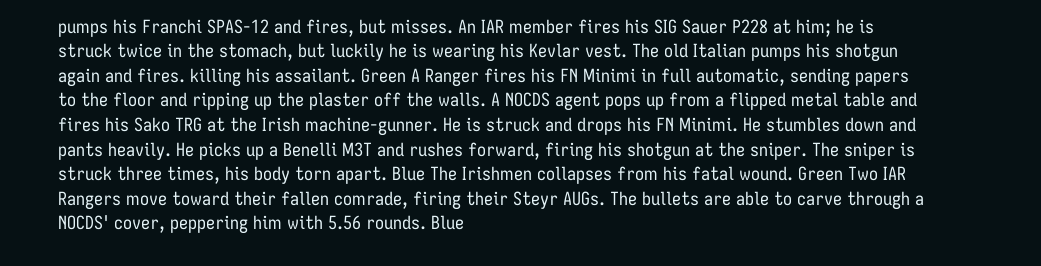pumps his Franchi SPAS-12 and fires, but misses. An IAR member fires his SIG Sauer P228 at him; he is struck twice in the stomach, but luckily he is wearing his Kevlar vest. The old Italian pumps his shotgun again and fires. killing his assailant. Green A Ranger fires his FN Minimi in full automatic, sending papers to the floor and ripping up the plaster off the walls. A NOCDS agent pops up from a flipped metal table and fires his Sako TRG at the Irish machine-gunner. He is struck and drops his FN Minimi. He stumbles down and pants heavily. He picks up a Benelli M3T and rushes forward, firing his shotgun at the sniper. The sniper is struck three times, his body torn apart. Blue The Irishmen collapses from his fatal wound. Green Two IAR Rangers move toward their fallen comrade, firing their Steyr AUGs. The bullets are able to carve through a NOCDS' cover, peppering him with 5.56 rounds. Blue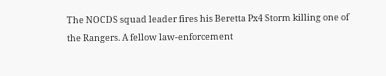The NOCDS squad leader fires his Beretta Px4 Storm killing one of the Rangers. A fellow law-enforcement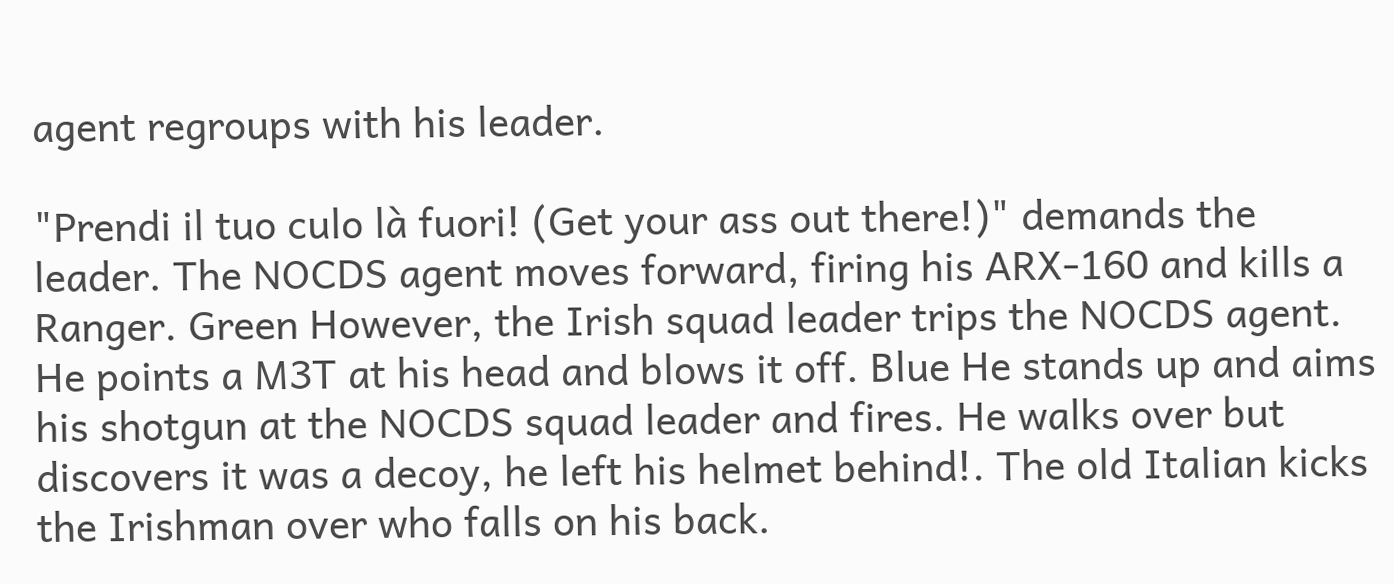agent regroups with his leader.

"Prendi il tuo culo là fuori! (Get your ass out there!)" demands the leader. The NOCDS agent moves forward, firing his ARX-160 and kills a Ranger. Green However, the Irish squad leader trips the NOCDS agent. He points a M3T at his head and blows it off. Blue He stands up and aims his shotgun at the NOCDS squad leader and fires. He walks over but discovers it was a decoy, he left his helmet behind!. The old Italian kicks the Irishman over who falls on his back.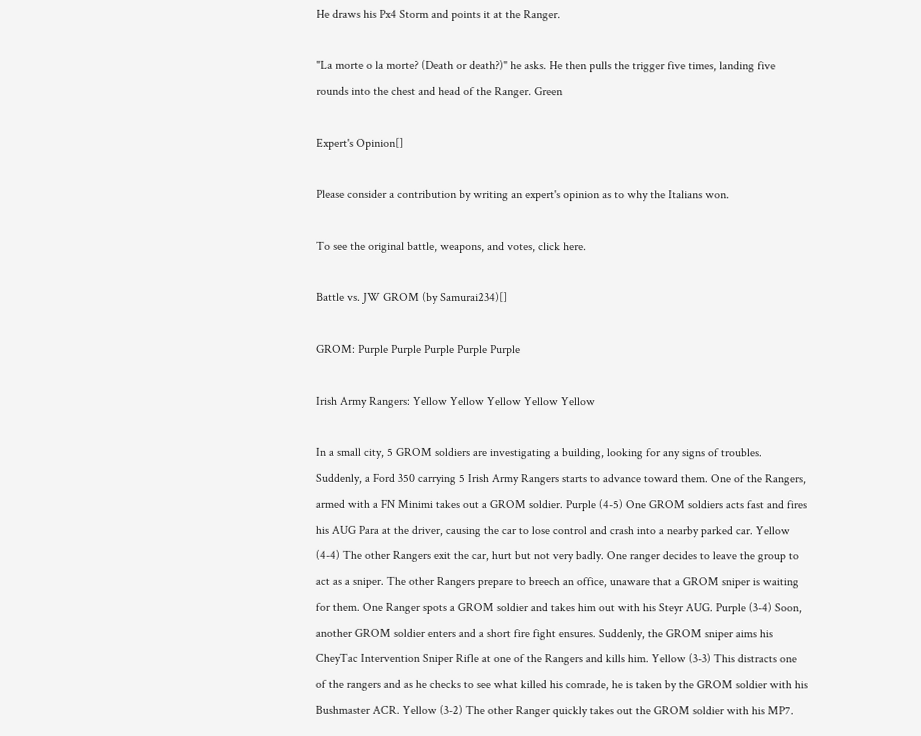He draws his Px4 Storm and points it at the Ranger.

"La morte o la morte? (Death or death?)" he asks. He then pulls the trigger five times, landing five rounds into the chest and head of the Ranger. Green

Expert's Opinion[]

Please consider a contribution by writing an expert's opinion as to why the Italians won.

To see the original battle, weapons, and votes, click here.

Battle vs. JW GROM (by Samurai234)[]

GROM: Purple Purple Purple Purple Purple

Irish Army Rangers: Yellow Yellow Yellow Yellow Yellow

In a small city, 5 GROM soldiers are investigating a building, looking for any signs of troubles. Suddenly, a Ford 350 carrying 5 Irish Army Rangers starts to advance toward them. One of the Rangers, armed with a FN Minimi takes out a GROM soldier. Purple (4-5) One GROM soldiers acts fast and fires his AUG Para at the driver, causing the car to lose control and crash into a nearby parked car. Yellow (4-4) The other Rangers exit the car, hurt but not very badly. One ranger decides to leave the group to act as a sniper. The other Rangers prepare to breech an office, unaware that a GROM sniper is waiting for them. One Ranger spots a GROM soldier and takes him out with his Steyr AUG. Purple (3-4) Soon, another GROM soldier enters and a short fire fight ensures. Suddenly, the GROM sniper aims his CheyTac Intervention Sniper Rifle at one of the Rangers and kills him. Yellow (3-3) This distracts one of the rangers and as he checks to see what killed his comrade, he is taken by the GROM soldier with his Bushmaster ACR. Yellow (3-2) The other Ranger quickly takes out the GROM soldier with his MP7.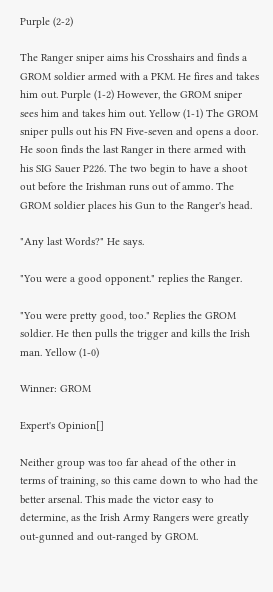Purple (2-2)

The Ranger sniper aims his Crosshairs and finds a GROM soldier armed with a PKM. He fires and takes him out. Purple (1-2) However, the GROM sniper sees him and takes him out. Yellow (1-1) The GROM sniper pulls out his FN Five-seven and opens a door. He soon finds the last Ranger in there armed with his SIG Sauer P226. The two begin to have a shoot out before the Irishman runs out of ammo. The GROM soldier places his Gun to the Ranger's head.

"Any last Words?" He says.

"You were a good opponent." replies the Ranger.

"You were pretty good, too." Replies the GROM soldier. He then pulls the trigger and kills the Irish man. Yellow (1-0)

Winner: GROM

Expert's Opinion[]

Neither group was too far ahead of the other in terms of training, so this came down to who had the better arsenal. This made the victor easy to determine, as the Irish Army Rangers were greatly out-gunned and out-ranged by GROM.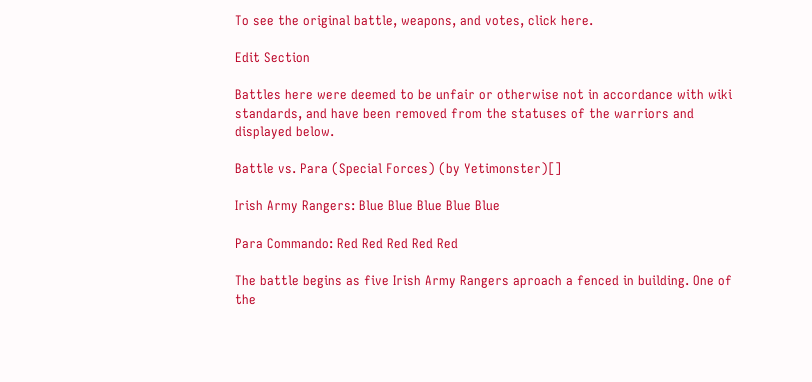To see the original battle, weapons, and votes, click here.

Edit Section

Battles here were deemed to be unfair or otherwise not in accordance with wiki standards, and have been removed from the statuses of the warriors and displayed below.

Battle vs. Para (Special Forces) (by Yetimonster)[]

Irish Army Rangers: Blue Blue Blue Blue Blue

Para Commando: Red Red Red Red Red

The battle begins as five Irish Army Rangers aproach a fenced in building. One of the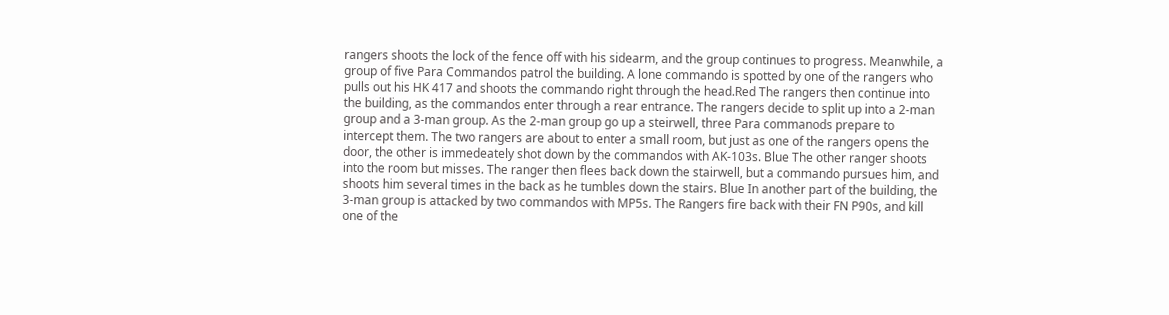rangers shoots the lock of the fence off with his sidearm, and the group continues to progress. Meanwhile, a group of five Para Commandos patrol the building. A lone commando is spotted by one of the rangers who pulls out his HK 417 and shoots the commando right through the head.Red The rangers then continue into the building, as the commandos enter through a rear entrance. The rangers decide to split up into a 2-man group and a 3-man group. As the 2-man group go up a steirwell, three Para commanods prepare to intercept them. The two rangers are about to enter a small room, but just as one of the rangers opens the door, the other is immedeately shot down by the commandos with AK-103s. Blue The other ranger shoots into the room but misses. The ranger then flees back down the stairwell, but a commando pursues him, and shoots him several times in the back as he tumbles down the stairs. Blue In another part of the building, the 3-man group is attacked by two commandos with MP5s. The Rangers fire back with their FN P90s, and kill one of the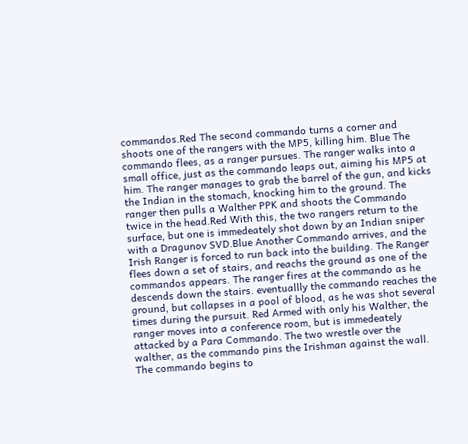commandos.Red The second commando turns a corner and shoots one of the rangers with the MP5, killing him. Blue The commando flees, as a ranger pursues. The ranger walks into a small office, just as the commando leaps out, aiming his MP5 at him. The ranger manages to grab the barrel of the gun, and kicks the Indian in the stomach, knocking him to the ground. The ranger then pulls a Walther PPK and shoots the Commando twice in the head.Red With this, the two rangers return to the surface, but one is immedeately shot down by an Indian sniper with a Dragunov SVD.Blue Another Commando arrives, and the Irish Ranger is forced to run back into the building. The Ranger flees down a set of stairs, and reachs the ground as one of the commandos appears. The ranger fires at the commando as he descends down the stairs. eventuallly the commando reaches the ground, but collapses in a pool of blood, as he was shot several times during the pursuit. Red Armed with only his Walther, the ranger moves into a conference room, but is immedeately attacked by a Para Commando. The two wrestle over the walther, as the commando pins the Irishman against the wall. The commando begins to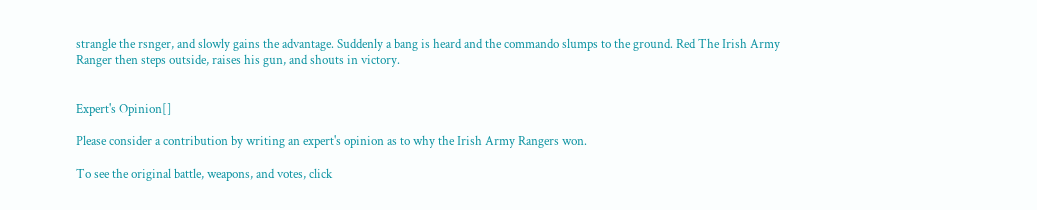strangle the rsnger, and slowly gains the advantage. Suddenly a bang is heard and the commando slumps to the ground. Red The Irish Army Ranger then steps outside, raises his gun, and shouts in victory.


Expert's Opinion[]

Please consider a contribution by writing an expert's opinion as to why the Irish Army Rangers won.

To see the original battle, weapons, and votes, click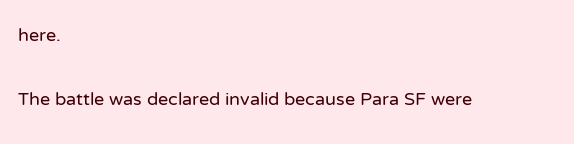here.


The battle was declared invalid because Para SF were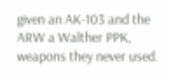given an AK-103 and the ARW a Walther PPK, weapons they never used.